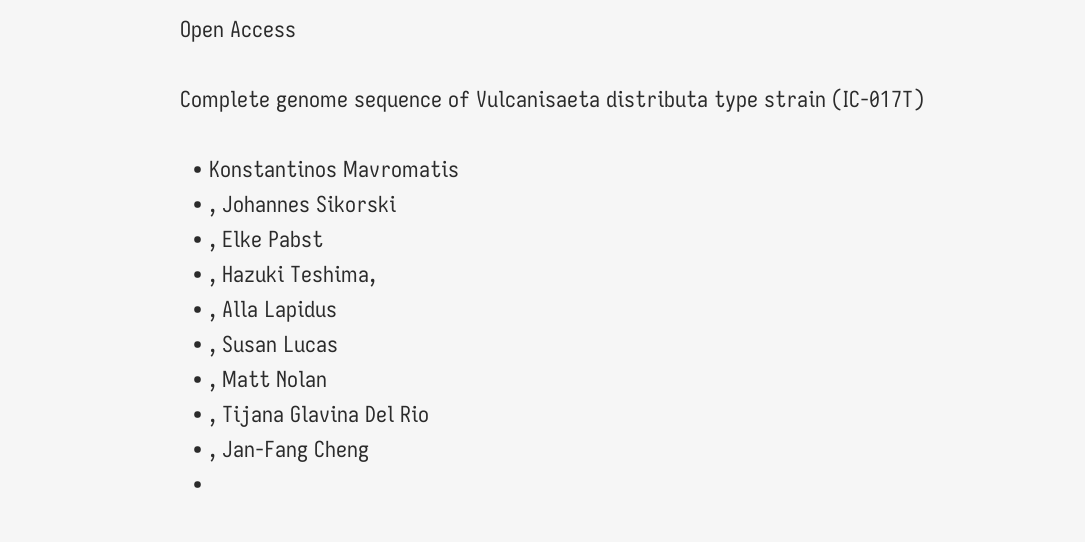Open Access

Complete genome sequence of Vulcanisaeta distributa type strain (IC-017T)

  • Konstantinos Mavromatis
  • , Johannes Sikorski
  • , Elke Pabst
  • , Hazuki Teshima,
  • , Alla Lapidus
  • , Susan Lucas
  • , Matt Nolan
  • , Tijana Glavina Del Rio
  • , Jan-Fang Cheng
  •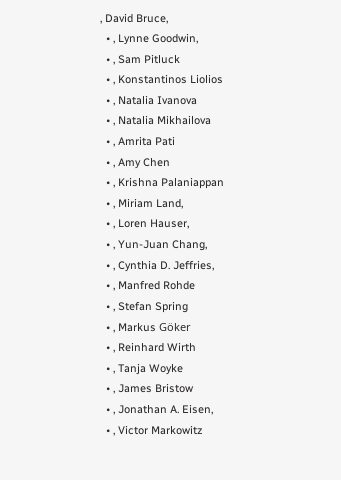, David Bruce,
  • , Lynne Goodwin,
  • , Sam Pitluck
  • , Konstantinos Liolios
  • , Natalia Ivanova
  • , Natalia Mikhailova
  • , Amrita Pati
  • , Amy Chen
  • , Krishna Palaniappan
  • , Miriam Land,
  • , Loren Hauser,
  • , Yun-Juan Chang,
  • , Cynthia D. Jeffries,
  • , Manfred Rohde
  • , Stefan Spring
  • , Markus Göker
  • , Reinhard Wirth
  • , Tanja Woyke
  • , James Bristow
  • , Jonathan A. Eisen,
  • , Victor Markowitz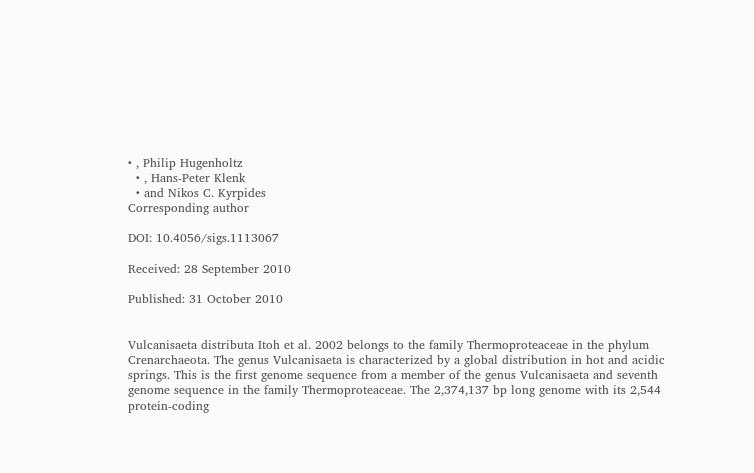• , Philip Hugenholtz
  • , Hans-Peter Klenk
  • and Nikos C. Kyrpides
Corresponding author

DOI: 10.4056/sigs.1113067

Received: 28 September 2010

Published: 31 October 2010


Vulcanisaeta distributa Itoh et al. 2002 belongs to the family Thermoproteaceae in the phylum Crenarchaeota. The genus Vulcanisaeta is characterized by a global distribution in hot and acidic springs. This is the first genome sequence from a member of the genus Vulcanisaeta and seventh genome sequence in the family Thermoproteaceae. The 2,374,137 bp long genome with its 2,544 protein-coding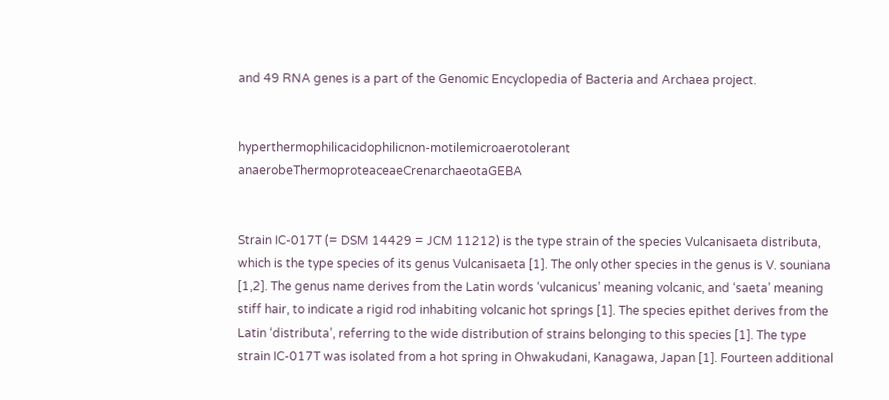and 49 RNA genes is a part of the Genomic Encyclopedia of Bacteria and Archaea project.


hyperthermophilicacidophilicnon-motilemicroaerotolerant anaerobeThermoproteaceaeCrenarchaeotaGEBA


Strain IC-017T (= DSM 14429 = JCM 11212) is the type strain of the species Vulcanisaeta distributa, which is the type species of its genus Vulcanisaeta [1]. The only other species in the genus is V. souniana [1,2]. The genus name derives from the Latin words ‘vulcanicus’ meaning volcanic, and ‘saeta’ meaning stiff hair, to indicate a rigid rod inhabiting volcanic hot springs [1]. The species epithet derives from the Latin ‘distributa’, referring to the wide distribution of strains belonging to this species [1]. The type strain IC-017T was isolated from a hot spring in Ohwakudani, Kanagawa, Japan [1]. Fourteen additional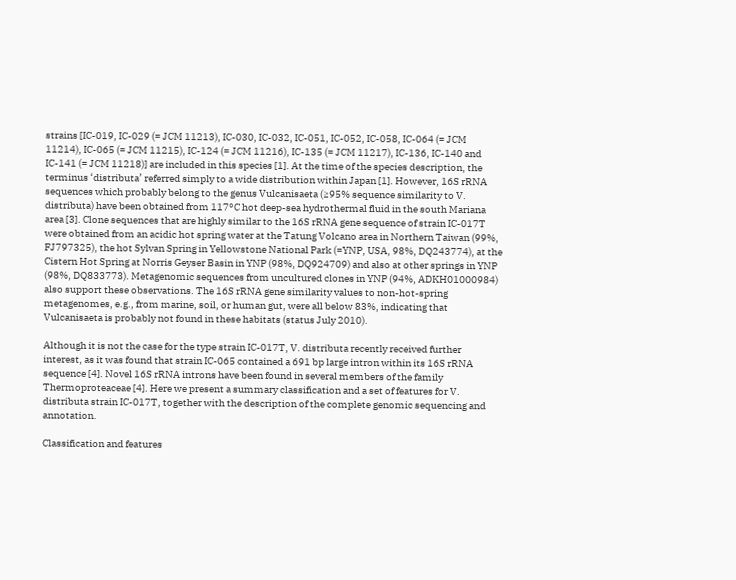strains [IC-019, IC-029 (= JCM 11213), IC-030, IC-032, IC-051, IC-052, IC-058, IC-064 (= JCM 11214), IC-065 (= JCM 11215), IC-124 (= JCM 11216), IC-135 (= JCM 11217), IC-136, IC-140 and IC-141 (= JCM 11218)] are included in this species [1]. At the time of the species description, the terminus ‘distributa’ referred simply to a wide distribution within Japan [1]. However, 16S rRNA sequences which probably belong to the genus Vulcanisaeta (≥95% sequence similarity to V. distributa) have been obtained from 117°C hot deep-sea hydrothermal fluid in the south Mariana area [3]. Clone sequences that are highly similar to the 16S rRNA gene sequence of strain IC-017T were obtained from an acidic hot spring water at the Tatung Volcano area in Northern Taiwan (99%, FJ797325), the hot Sylvan Spring in Yellowstone National Park (=YNP, USA, 98%, DQ243774), at the Cistern Hot Spring at Norris Geyser Basin in YNP (98%, DQ924709) and also at other springs in YNP (98%, DQ833773). Metagenomic sequences from uncultured clones in YNP (94%, ADKH01000984) also support these observations. The 16S rRNA gene similarity values to non-hot-spring metagenomes, e.g., from marine, soil, or human gut, were all below 83%, indicating that Vulcanisaeta is probably not found in these habitats (status July 2010).

Although it is not the case for the type strain IC-017T, V. distributa recently received further interest, as it was found that strain IC-065 contained a 691 bp large intron within its 16S rRNA sequence [4]. Novel 16S rRNA introns have been found in several members of the family Thermoproteaceae [4]. Here we present a summary classification and a set of features for V. distributa strain IC-017T, together with the description of the complete genomic sequencing and annotation.

Classification and features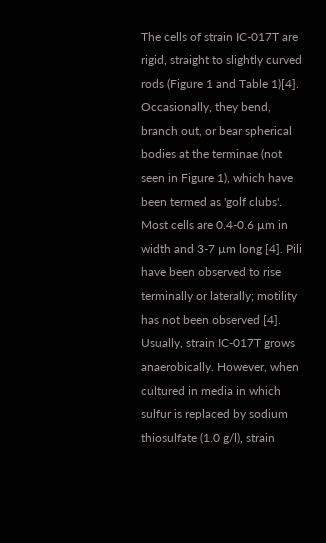The cells of strain IC-017T are rigid, straight to slightly curved rods (Figure 1 and Table 1)[4]. Occasionally, they bend, branch out, or bear spherical bodies at the terminae (not seen in Figure 1), which have been termed as 'golf clubs'. Most cells are 0.4-0.6 µm in width and 3-7 µm long [4]. Pili have been observed to rise terminally or laterally; motility has not been observed [4]. Usually, strain IC-017T grows anaerobically. However, when cultured in media in which sulfur is replaced by sodium thiosulfate (1.0 g/l), strain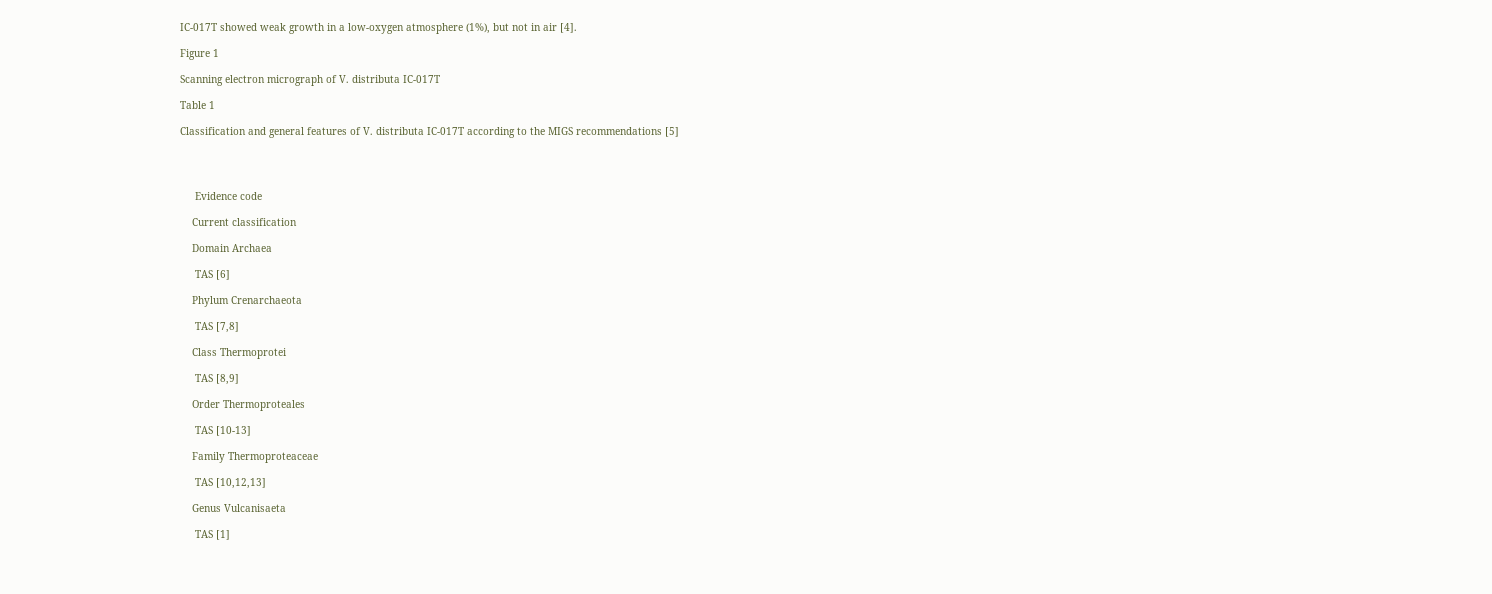IC-017T showed weak growth in a low-oxygen atmosphere (1%), but not in air [4].

Figure 1

Scanning electron micrograph of V. distributa IC-017T

Table 1

Classification and general features of V. distributa IC-017T according to the MIGS recommendations [5]




     Evidence code

    Current classification

    Domain Archaea

     TAS [6]

    Phylum Crenarchaeota

     TAS [7,8]

    Class Thermoprotei

     TAS [8,9]

    Order Thermoproteales

     TAS [10-13]

    Family Thermoproteaceae

     TAS [10,12,13]

    Genus Vulcanisaeta

     TAS [1]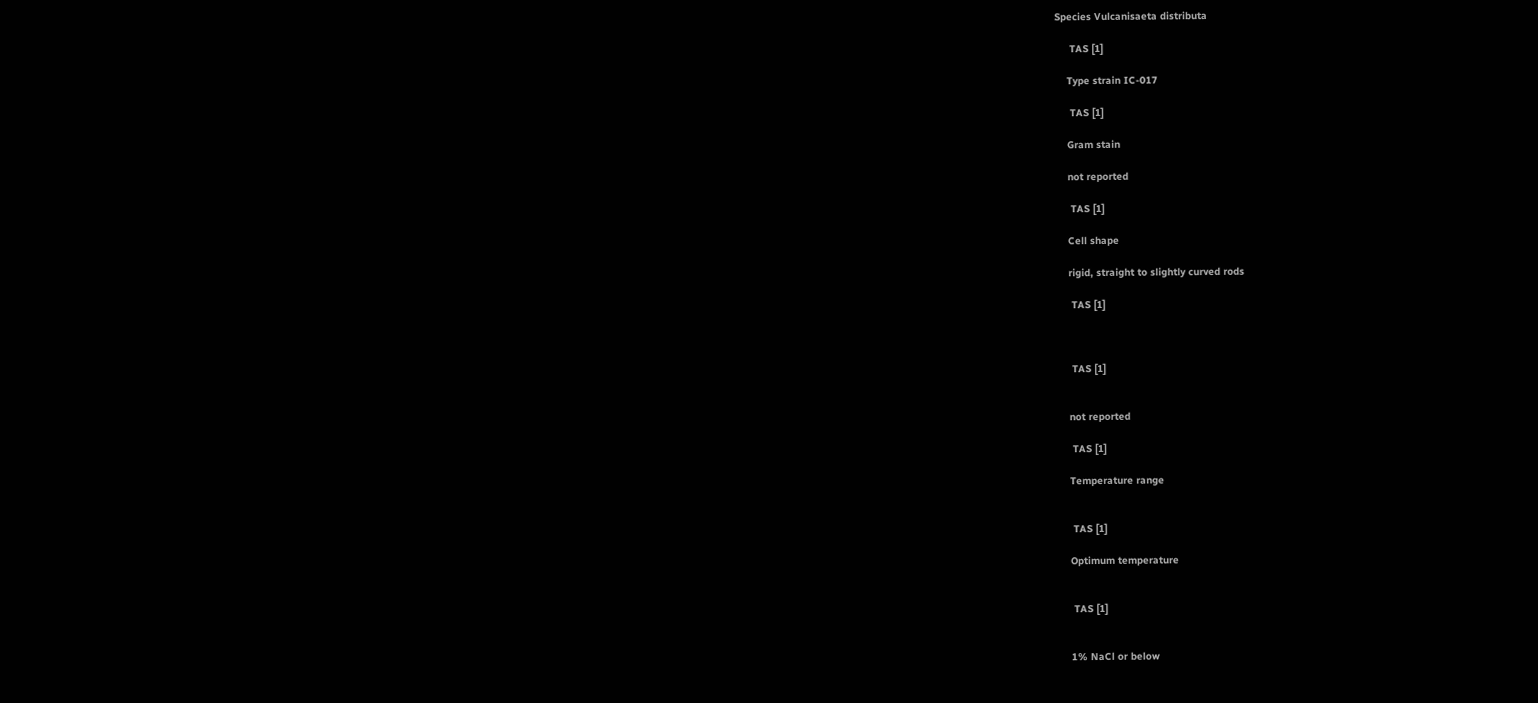Species Vulcanisaeta distributa

     TAS [1]

    Type strain IC-017

     TAS [1]

    Gram stain

    not reported

     TAS [1]

    Cell shape

    rigid, straight to slightly curved rods

     TAS [1]



     TAS [1]


    not reported

     TAS [1]

    Temperature range


     TAS [1]

    Optimum temperature


     TAS [1]


    1% NaCl or below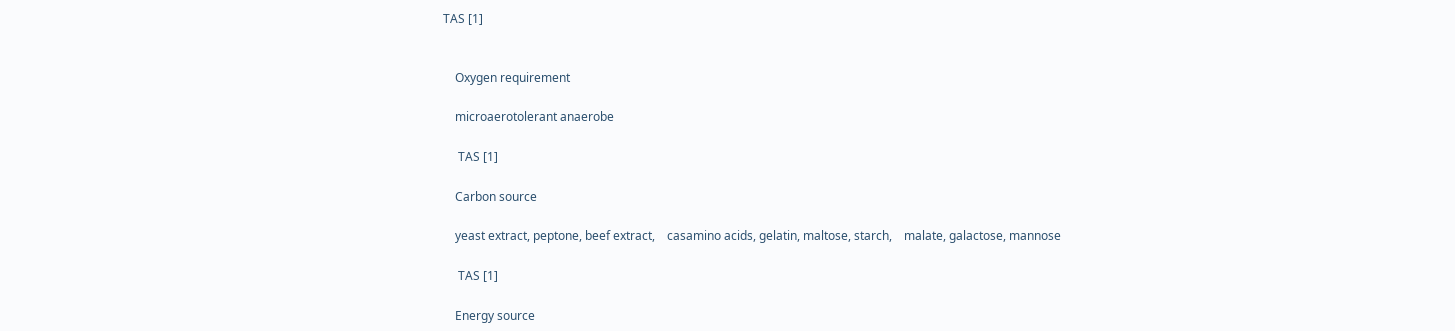TAS [1]


    Oxygen requirement

    microaerotolerant anaerobe

     TAS [1]

    Carbon source

    yeast extract, peptone, beef extract,    casamino acids, gelatin, maltose, starch,    malate, galactose, mannose

     TAS [1]

    Energy source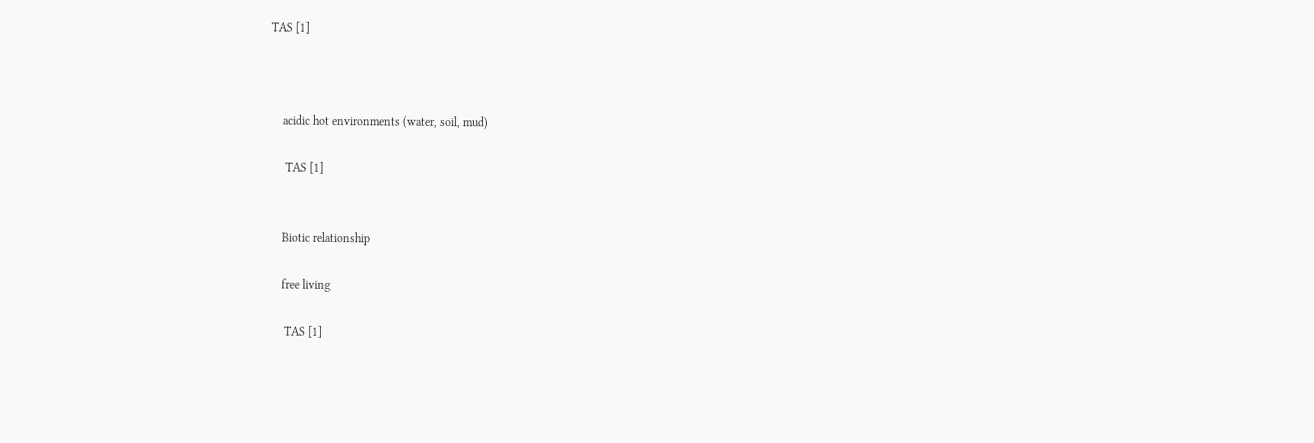TAS [1]



    acidic hot environments (water, soil, mud)

     TAS [1]


    Biotic relationship

    free living

     TAS [1]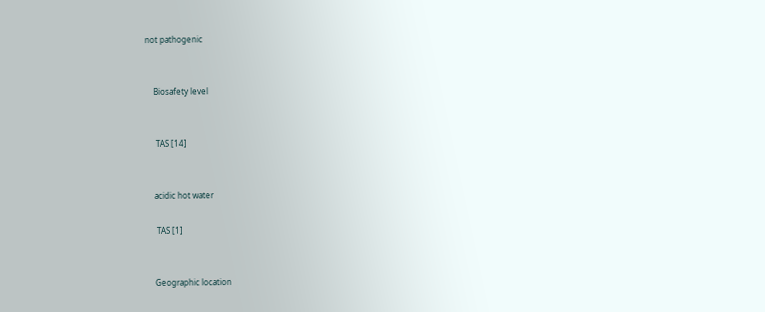not pathogenic


    Biosafety level


     TAS [14]


    acidic hot water

     TAS [1]


    Geographic location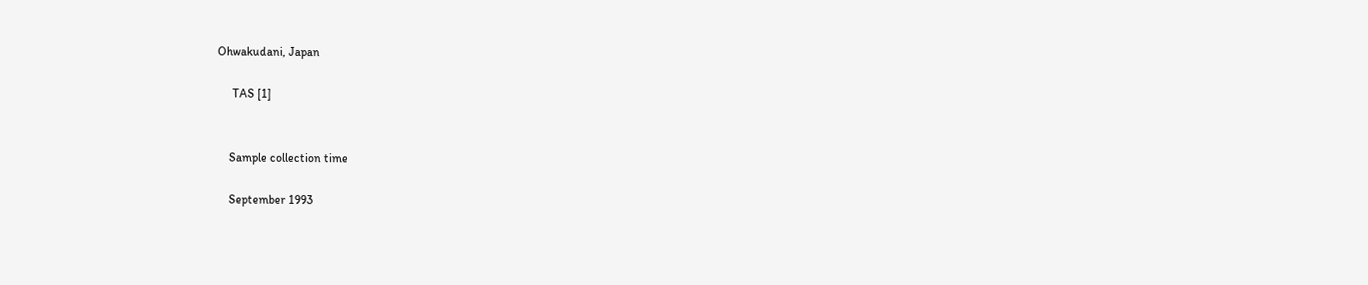Ohwakudani, Japan

     TAS [1]


    Sample collection time

    September 1993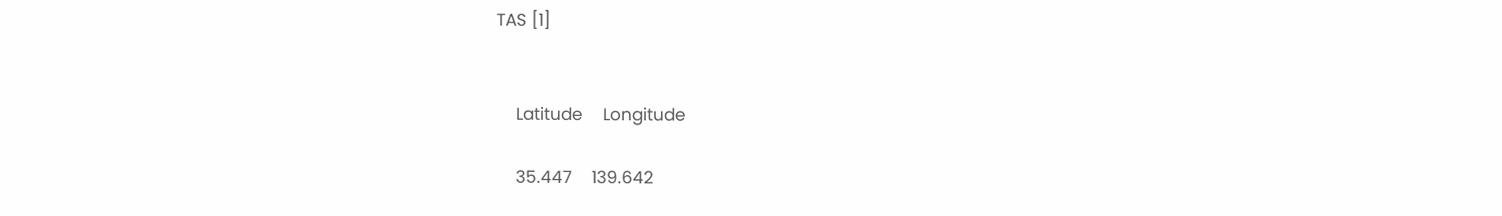TAS [1]


    Latitude    Longitude

    35.447    139.642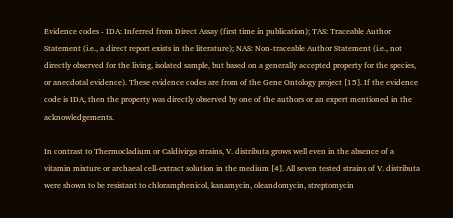Evidence codes - IDA: Inferred from Direct Assay (first time in publication); TAS: Traceable Author Statement (i.e., a direct report exists in the literature); NAS: Non-traceable Author Statement (i.e., not directly observed for the living, isolated sample, but based on a generally accepted property for the species, or anecdotal evidence). These evidence codes are from of the Gene Ontology project [15]. If the evidence code is IDA, then the property was directly observed by one of the authors or an expert mentioned in the acknowledgements.

In contrast to Thermocladium or Caldivirga strains, V. distributa grows well even in the absence of a vitamin mixture or archaeal cell-extract solution in the medium [4]. All seven tested strains of V. distributa were shown to be resistant to chloramphenicol, kanamycin, oleandomycin, streptomycin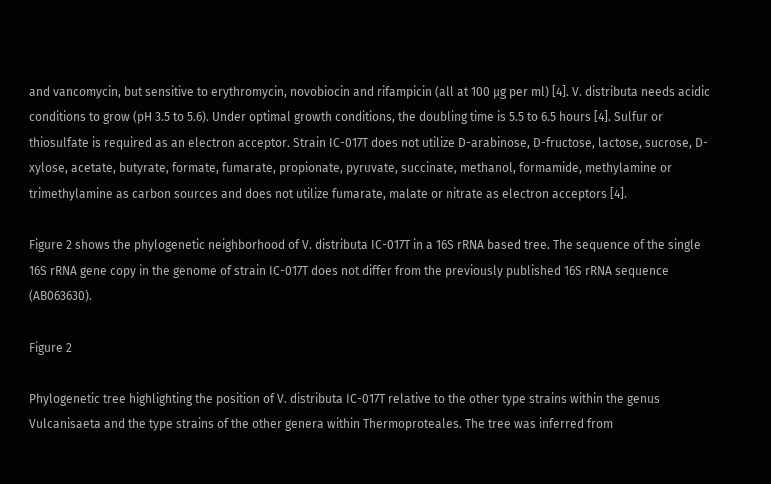and vancomycin, but sensitive to erythromycin, novobiocin and rifampicin (all at 100 µg per ml) [4]. V. distributa needs acidic conditions to grow (pH 3.5 to 5.6). Under optimal growth conditions, the doubling time is 5.5 to 6.5 hours [4]. Sulfur or thiosulfate is required as an electron acceptor. Strain IC-017T does not utilize D-arabinose, D-fructose, lactose, sucrose, D-xylose, acetate, butyrate, formate, fumarate, propionate, pyruvate, succinate, methanol, formamide, methylamine or trimethylamine as carbon sources and does not utilize fumarate, malate or nitrate as electron acceptors [4].

Figure 2 shows the phylogenetic neighborhood of V. distributa IC-017T in a 16S rRNA based tree. The sequence of the single 16S rRNA gene copy in the genome of strain IC-017T does not differ from the previously published 16S rRNA sequence (AB063630).

Figure 2

Phylogenetic tree highlighting the position of V. distributa IC-017T relative to the other type strains within the genus Vulcanisaeta and the type strains of the other genera within Thermoproteales. The tree was inferred from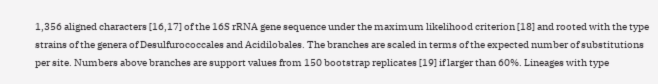1,356 aligned characters [16,17] of the 16S rRNA gene sequence under the maximum likelihood criterion [18] and rooted with the type strains of the genera of Desulfurococcales and Acidilobales. The branches are scaled in terms of the expected number of substitutions per site. Numbers above branches are support values from 150 bootstrap replicates [19] if larger than 60%. Lineages with type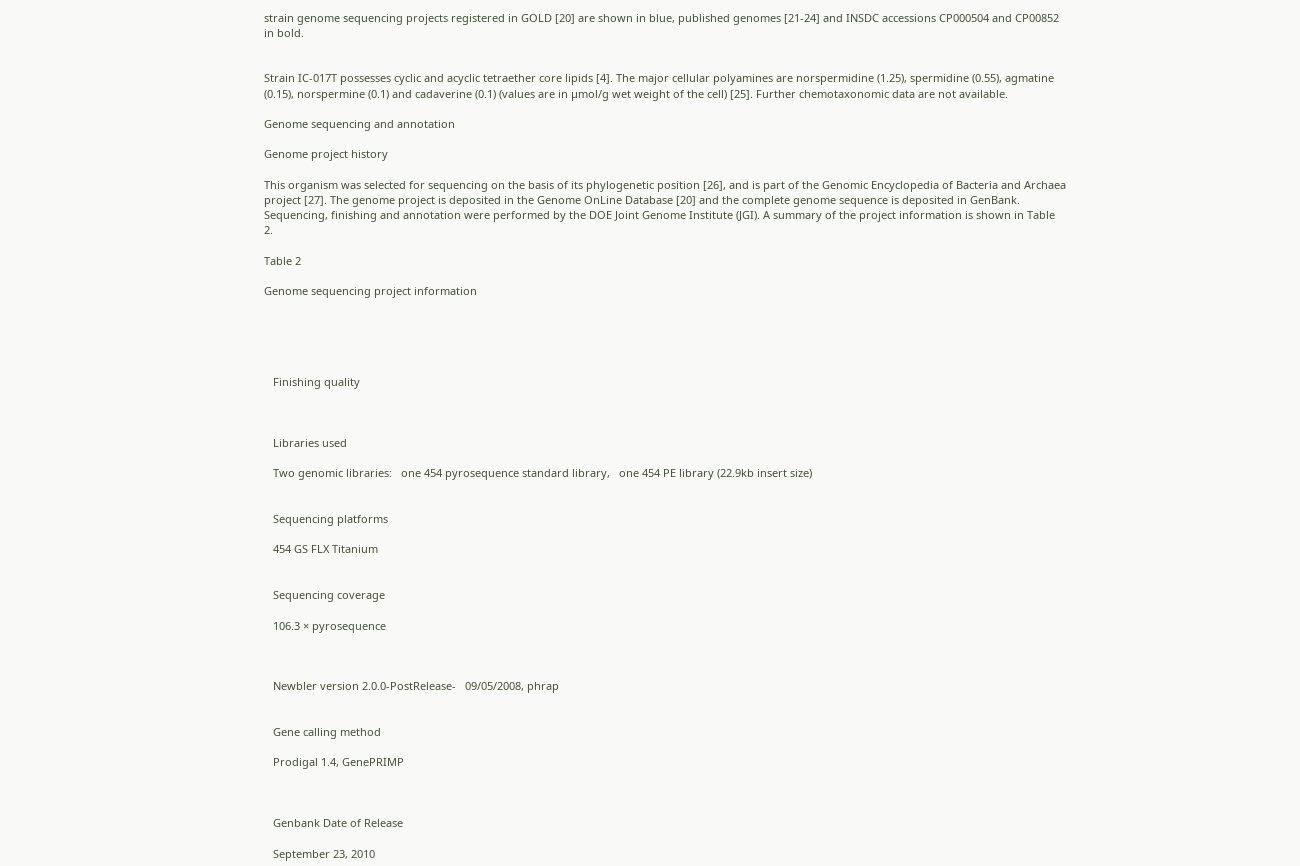strain genome sequencing projects registered in GOLD [20] are shown in blue, published genomes [21-24] and INSDC accessions CP000504 and CP00852 in bold.


Strain IC-017T possesses cyclic and acyclic tetraether core lipids [4]. The major cellular polyamines are norspermidine (1.25), spermidine (0.55), agmatine (0.15), norspermine (0.1) and cadaverine (0.1) (values are in µmol/g wet weight of the cell) [25]. Further chemotaxonomic data are not available.

Genome sequencing and annotation

Genome project history

This organism was selected for sequencing on the basis of its phylogenetic position [26], and is part of the Genomic Encyclopedia of Bacteria and Archaea project [27]. The genome project is deposited in the Genome OnLine Database [20] and the complete genome sequence is deposited in GenBank. Sequencing, finishing and annotation were performed by the DOE Joint Genome Institute (JGI). A summary of the project information is shown in Table 2.

Table 2

Genome sequencing project information





   Finishing quality



   Libraries used

   Two genomic libraries:   one 454 pyrosequence standard library,   one 454 PE library (22.9kb insert size)


   Sequencing platforms

   454 GS FLX Titanium


   Sequencing coverage

   106.3 × pyrosequence



   Newbler version 2.0.0-PostRelease-   09/05/2008, phrap


   Gene calling method

   Prodigal 1.4, GenePRIMP



   Genbank Date of Release

   September 23, 2010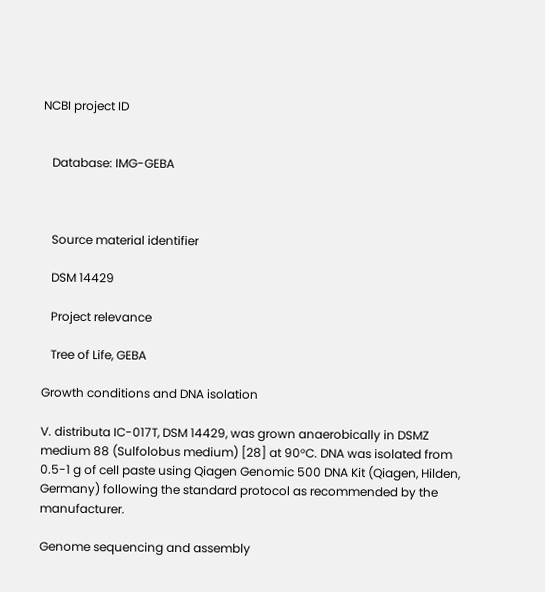NCBI project ID


   Database: IMG-GEBA



   Source material identifier

   DSM 14429

   Project relevance

   Tree of Life, GEBA

Growth conditions and DNA isolation

V. distributa IC-017T, DSM 14429, was grown anaerobically in DSMZ medium 88 (Sulfolobus medium) [28] at 90°C. DNA was isolated from 0.5-1 g of cell paste using Qiagen Genomic 500 DNA Kit (Qiagen, Hilden, Germany) following the standard protocol as recommended by the manufacturer.

Genome sequencing and assembly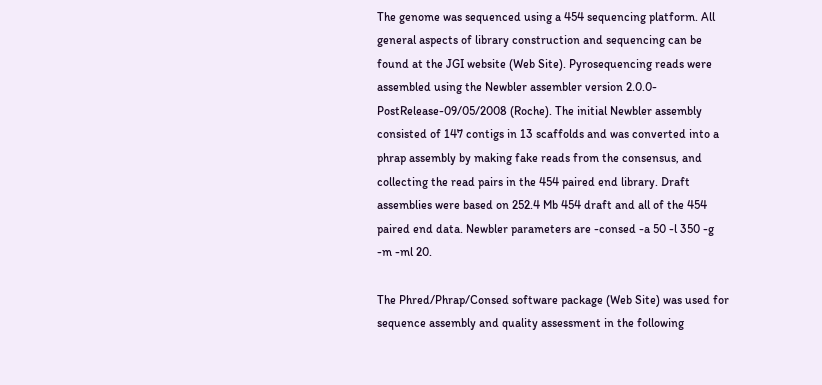The genome was sequenced using a 454 sequencing platform. All general aspects of library construction and sequencing can be found at the JGI website (Web Site). Pyrosequencing reads were assembled using the Newbler assembler version 2.0.0-PostRelease-09/05/2008 (Roche). The initial Newbler assembly consisted of 147 contigs in 13 scaffolds and was converted into a phrap assembly by making fake reads from the consensus, and collecting the read pairs in the 454 paired end library. Draft assemblies were based on 252.4 Mb 454 draft and all of the 454 paired end data. Newbler parameters are -consed -a 50 -l 350 -g -m -ml 20.

The Phred/Phrap/Consed software package (Web Site) was used for sequence assembly and quality assessment in the following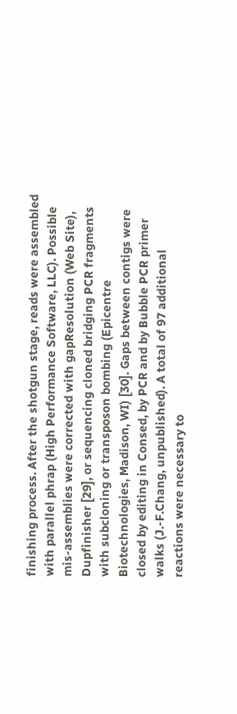finishing process. After the shotgun stage, reads were assembled with parallel phrap (High Performance Software, LLC). Possible mis-assemblies were corrected with gapResolution (Web Site), Dupfinisher [29], or sequencing cloned bridging PCR fragments with subcloning or transposon bombing (Epicentre Biotechnologies, Madison, WI) [30]. Gaps between contigs were closed by editing in Consed, by PCR and by Bubble PCR primer walks (J.-F.Chang, unpublished). A total of 97 additional reactions were necessary to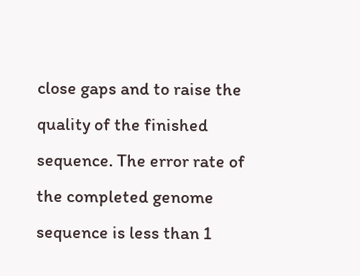close gaps and to raise the quality of the finished sequence. The error rate of the completed genome sequence is less than 1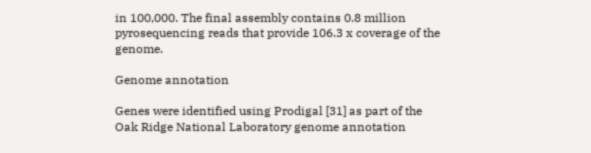in 100,000. The final assembly contains 0.8 million pyrosequencing reads that provide 106.3 x coverage of the genome.

Genome annotation

Genes were identified using Prodigal [31] as part of the Oak Ridge National Laboratory genome annotation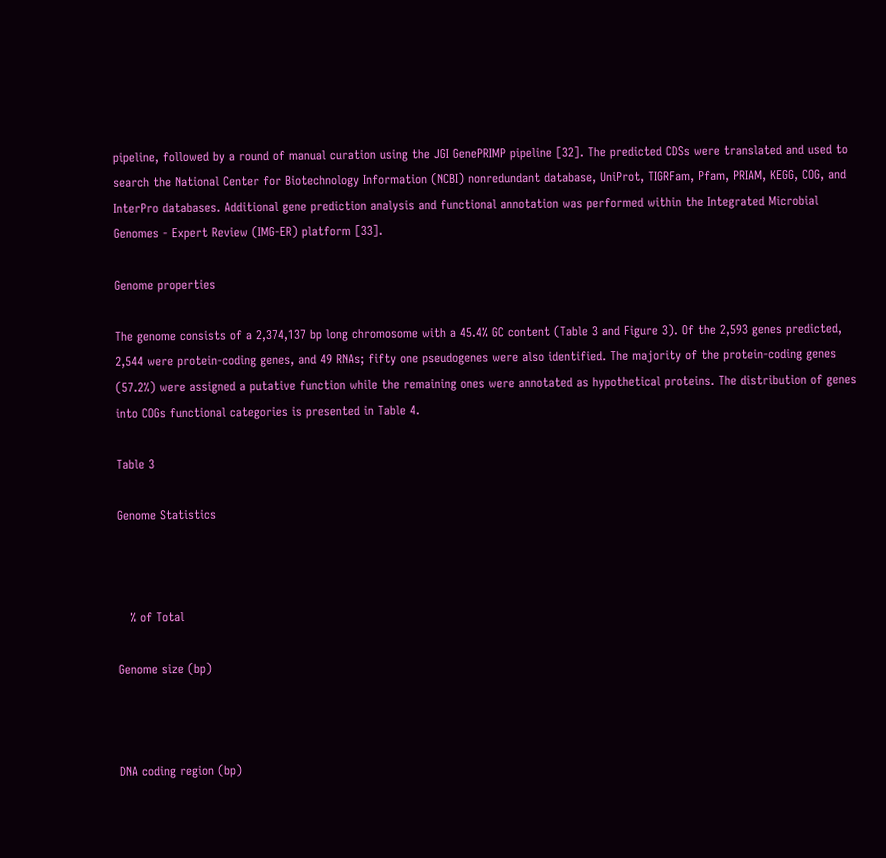pipeline, followed by a round of manual curation using the JGI GenePRIMP pipeline [32]. The predicted CDSs were translated and used to search the National Center for Biotechnology Information (NCBI) nonredundant database, UniProt, TIGRFam, Pfam, PRIAM, KEGG, COG, and InterPro databases. Additional gene prediction analysis and functional annotation was performed within the Integrated Microbial Genomes - Expert Review (IMG-ER) platform [33].

Genome properties

The genome consists of a 2,374,137 bp long chromosome with a 45.4% GC content (Table 3 and Figure 3). Of the 2,593 genes predicted, 2,544 were protein-coding genes, and 49 RNAs; fifty one pseudogenes were also identified. The majority of the protein-coding genes (57.2%) were assigned a putative function while the remaining ones were annotated as hypothetical proteins. The distribution of genes into COGs functional categories is presented in Table 4.

Table 3

Genome Statistics



   % of Total

Genome size (bp)



DNA coding region (bp)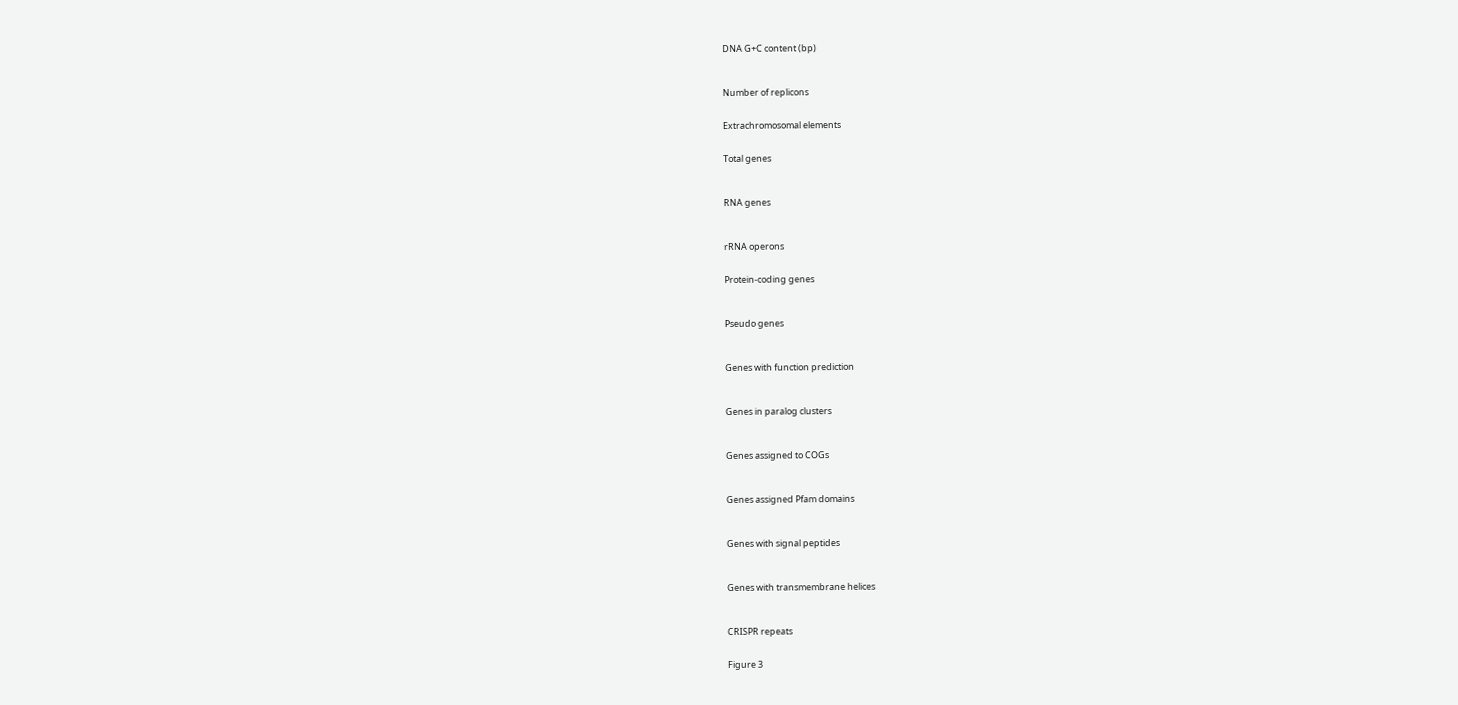DNA G+C content (bp)



Number of replicons


Extrachromosomal elements


Total genes



RNA genes



rRNA operons


Protein-coding genes



Pseudo genes



Genes with function prediction



Genes in paralog clusters



Genes assigned to COGs



Genes assigned Pfam domains



Genes with signal peptides



Genes with transmembrane helices



CRISPR repeats


Figure 3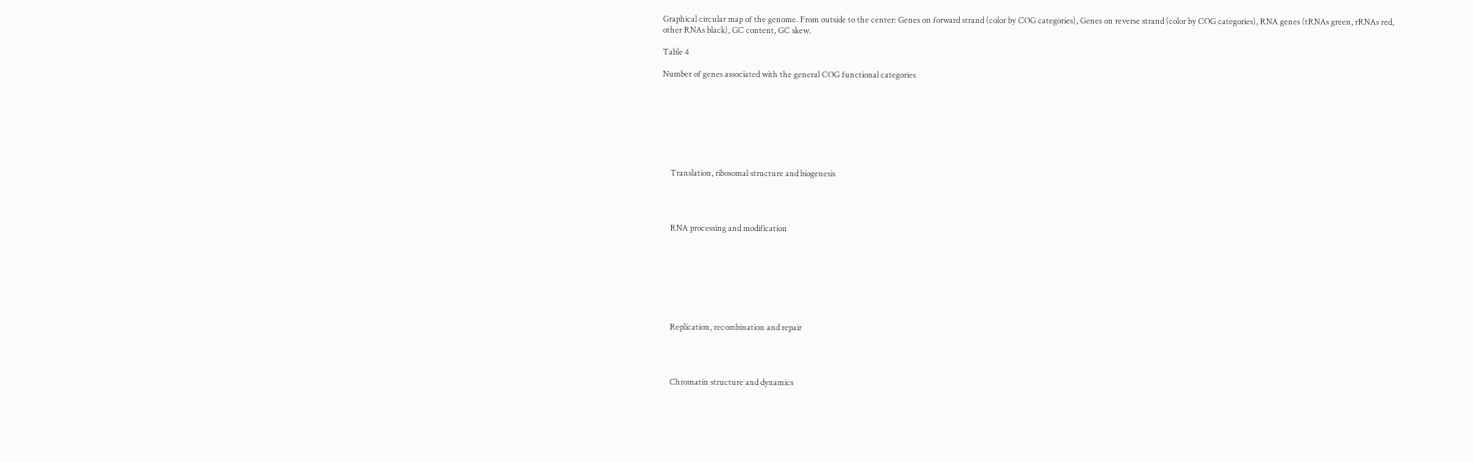Graphical circular map of the genome. From outside to the center: Genes on forward strand (color by COG categories), Genes on reverse strand (color by COG categories), RNA genes (tRNAs green, rRNAs red, other RNAs black), GC content, GC skew.

Table 4

Number of genes associated with the general COG functional categories








    Translation, ribosomal structure and biogenesis




    RNA processing and modification








    Replication, recombination and repair




    Chromatin structure and dynamics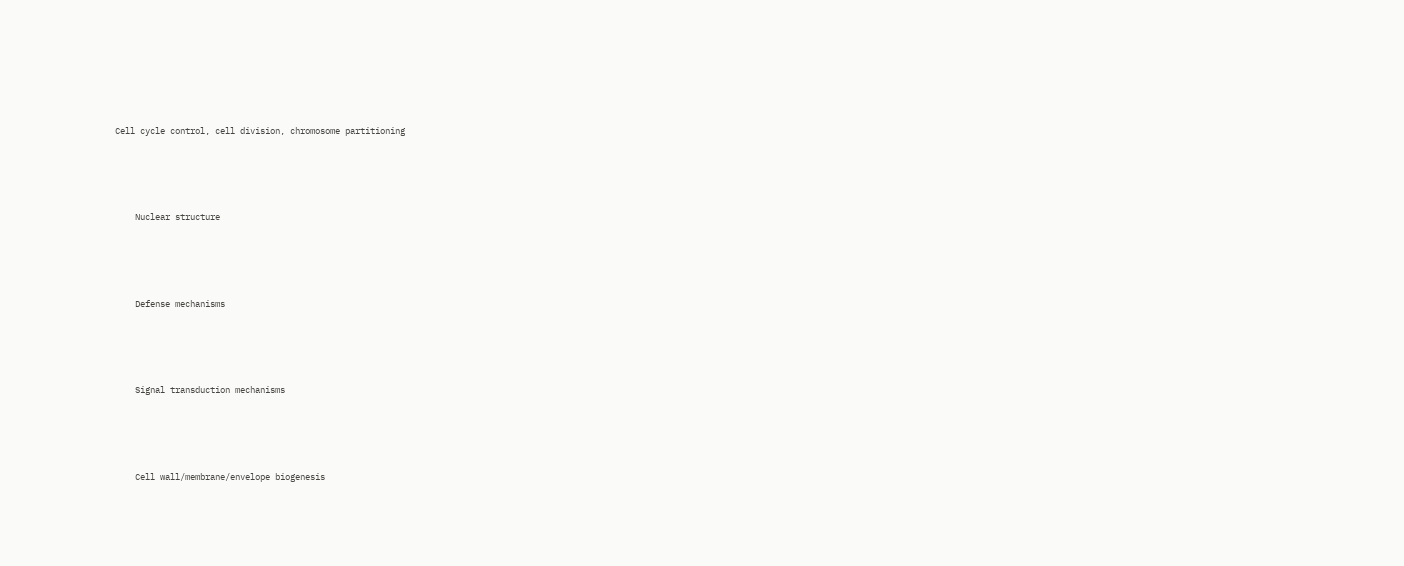Cell cycle control, cell division, chromosome partitioning




    Nuclear structure




    Defense mechanisms




    Signal transduction mechanisms




    Cell wall/membrane/envelope biogenesis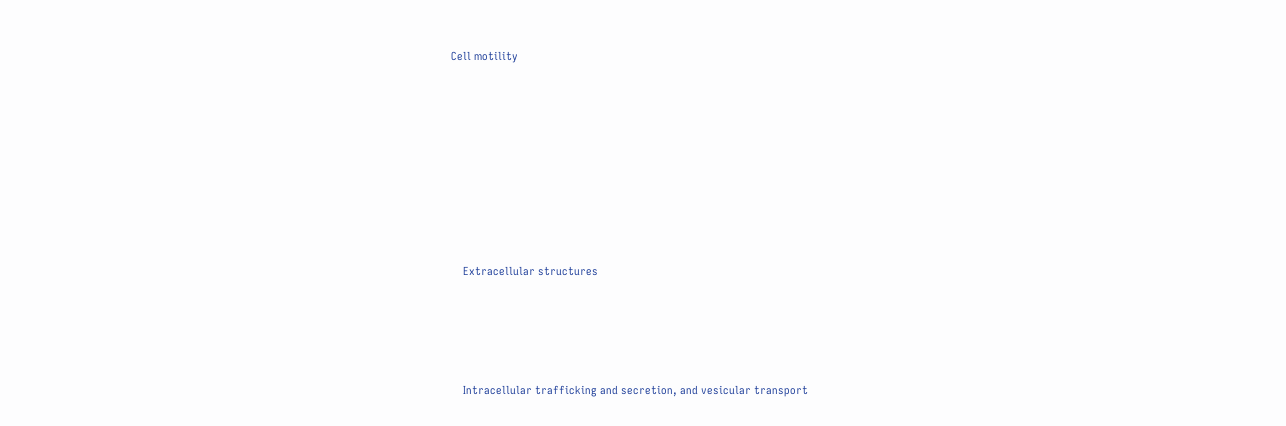Cell motility








    Extracellular structures




    Intracellular trafficking and secretion, and vesicular transport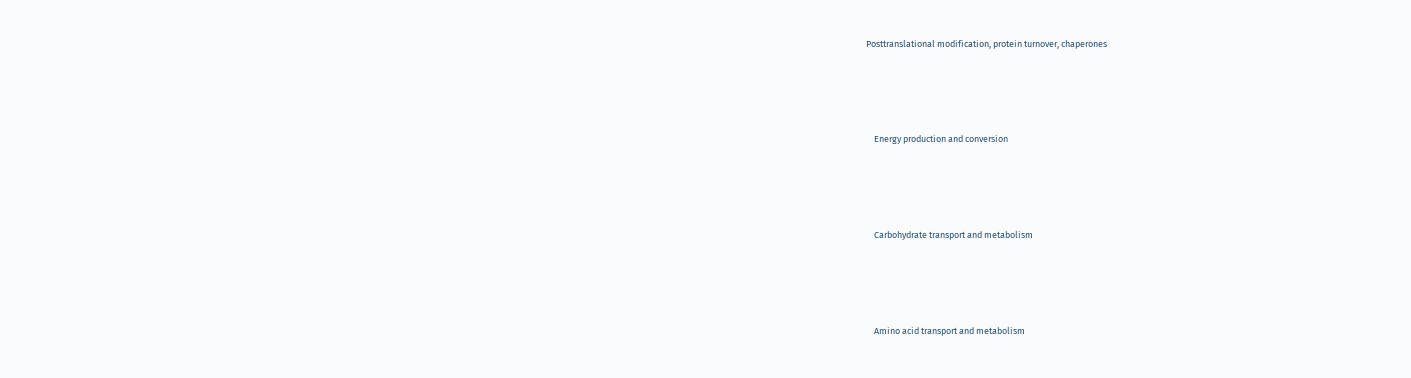Posttranslational modification, protein turnover, chaperones




    Energy production and conversion




    Carbohydrate transport and metabolism




    Amino acid transport and metabolism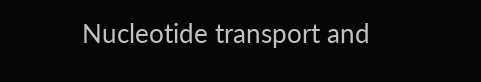Nucleotide transport and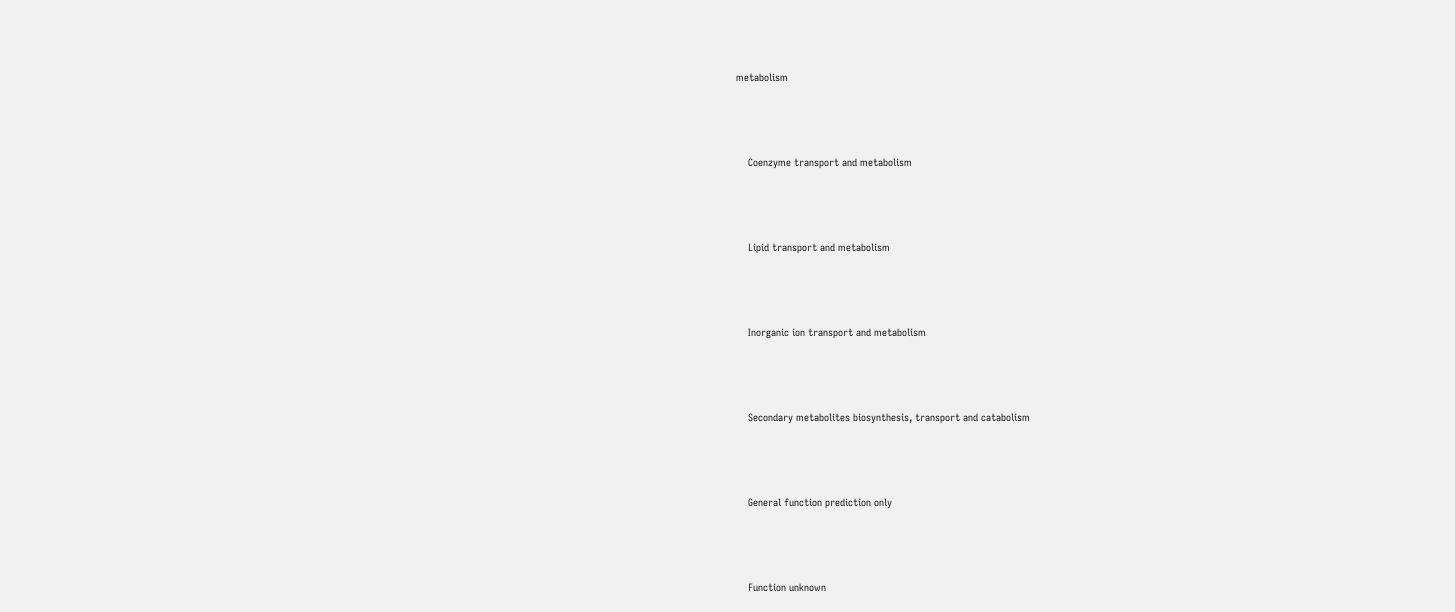metabolism




    Coenzyme transport and metabolism




    Lipid transport and metabolism




    Inorganic ion transport and metabolism




    Secondary metabolites biosynthesis, transport and catabolism




    General function prediction only




    Function unknown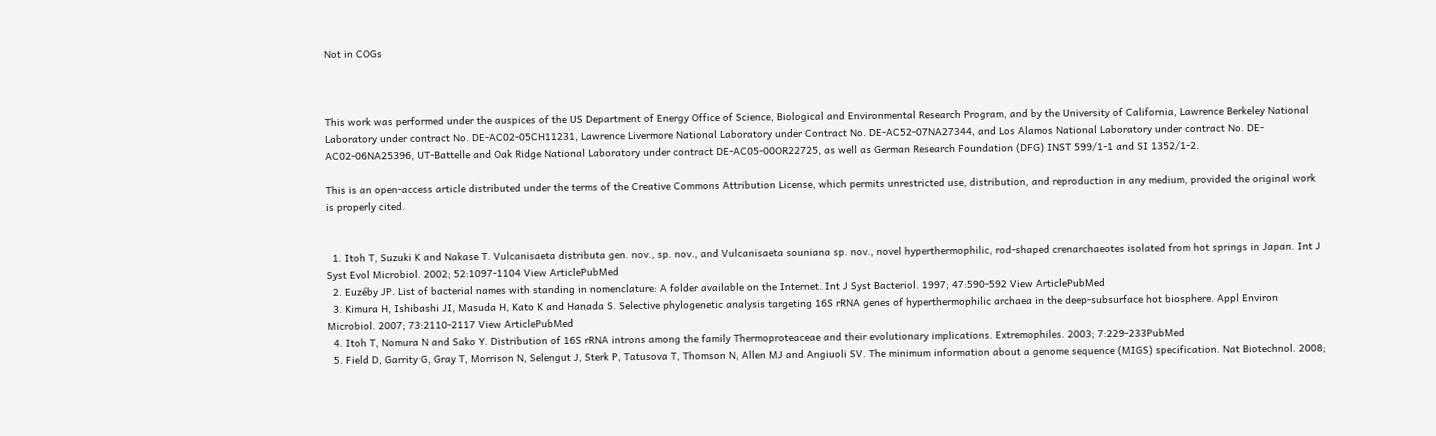Not in COGs



This work was performed under the auspices of the US Department of Energy Office of Science, Biological and Environmental Research Program, and by the University of California, Lawrence Berkeley National Laboratory under contract No. DE-AC02-05CH11231, Lawrence Livermore National Laboratory under Contract No. DE-AC52-07NA27344, and Los Alamos National Laboratory under contract No. DE-AC02-06NA25396, UT-Battelle and Oak Ridge National Laboratory under contract DE-AC05-00OR22725, as well as German Research Foundation (DFG) INST 599/1-1 and SI 1352/1-2.

This is an open-access article distributed under the terms of the Creative Commons Attribution License, which permits unrestricted use, distribution, and reproduction in any medium, provided the original work is properly cited.


  1. Itoh T, Suzuki K and Nakase T. Vulcanisaeta distributa gen. nov., sp. nov., and Vulcanisaeta souniana sp. nov., novel hyperthermophilic, rod-shaped crenarchaeotes isolated from hot springs in Japan. Int J Syst Evol Microbiol. 2002; 52:1097-1104 View ArticlePubMed
  2. Euzéby JP. List of bacterial names with standing in nomenclature: A folder available on the Internet. Int J Syst Bacteriol. 1997; 47:590-592 View ArticlePubMed
  3. Kimura H, Ishibashi JI, Masuda H, Kato K and Hanada S. Selective phylogenetic analysis targeting 16S rRNA genes of hyperthermophilic archaea in the deep-subsurface hot biosphere. Appl Environ Microbiol. 2007; 73:2110-2117 View ArticlePubMed
  4. Itoh T, Nomura N and Sako Y. Distribution of 16S rRNA introns among the family Thermoproteaceae and their evolutionary implications. Extremophiles. 2003; 7:229-233PubMed
  5. Field D, Garrity G, Gray T, Morrison N, Selengut J, Sterk P, Tatusova T, Thomson N, Allen MJ and Angiuoli SV. The minimum information about a genome sequence (MIGS) specification. Nat Biotechnol. 2008;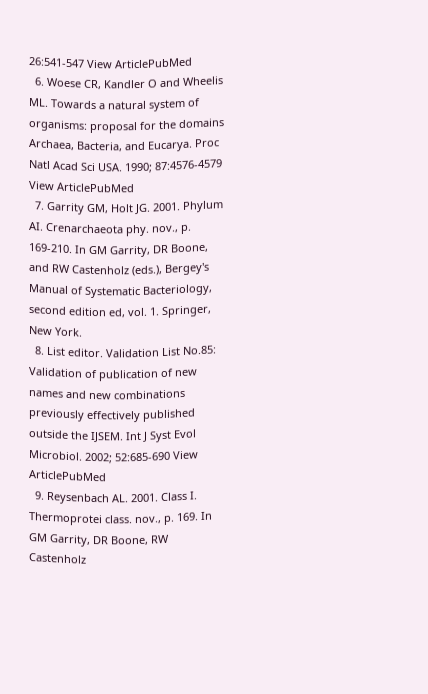26:541-547 View ArticlePubMed
  6. Woese CR, Kandler O and Wheelis ML. Towards a natural system of organisms: proposal for the domains Archaea, Bacteria, and Eucarya. Proc Natl Acad Sci USA. 1990; 87:4576-4579 View ArticlePubMed
  7. Garrity GM, Holt JG. 2001. Phylum AI. Crenarchaeota phy. nov., p. 169-210. In GM Garrity, DR Boone, and RW Castenholz (eds.), Bergey's Manual of Systematic Bacteriology, second edition ed, vol. 1. Springer, New York.
  8. List editor. Validation List No.85: Validation of publication of new names and new combinations previously effectively published outside the IJSEM. Int J Syst Evol Microbiol. 2002; 52:685-690 View ArticlePubMed
  9. Reysenbach AL. 2001. Class I. Thermoprotei class. nov., p. 169. In GM Garrity, DR Boone, RW Castenholz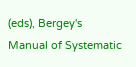(eds), Bergey's Manual of Systematic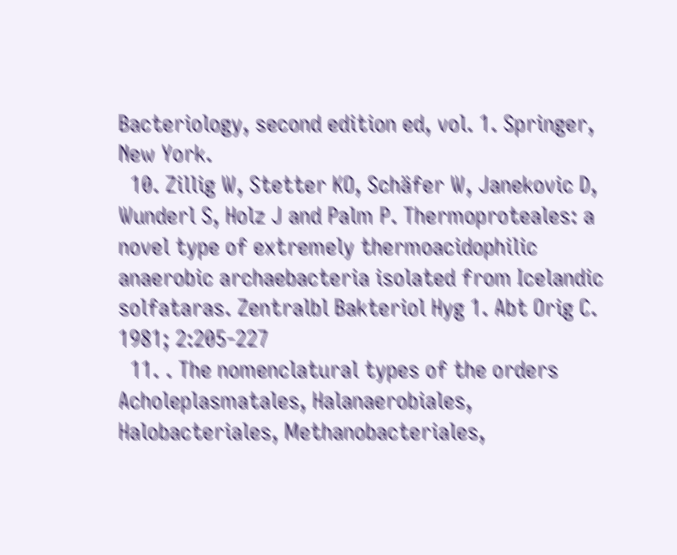Bacteriology, second edition ed, vol. 1. Springer, New York.
  10. Zillig W, Stetter KO, Schäfer W, Janekovic D, Wunderl S, Holz J and Palm P. Thermoproteales: a novel type of extremely thermoacidophilic anaerobic archaebacteria isolated from Icelandic solfataras. Zentralbl Bakteriol Hyg 1. Abt Orig C. 1981; 2:205-227
  11. . The nomenclatural types of the orders Acholeplasmatales, Halanaerobiales, Halobacteriales, Methanobacteriales,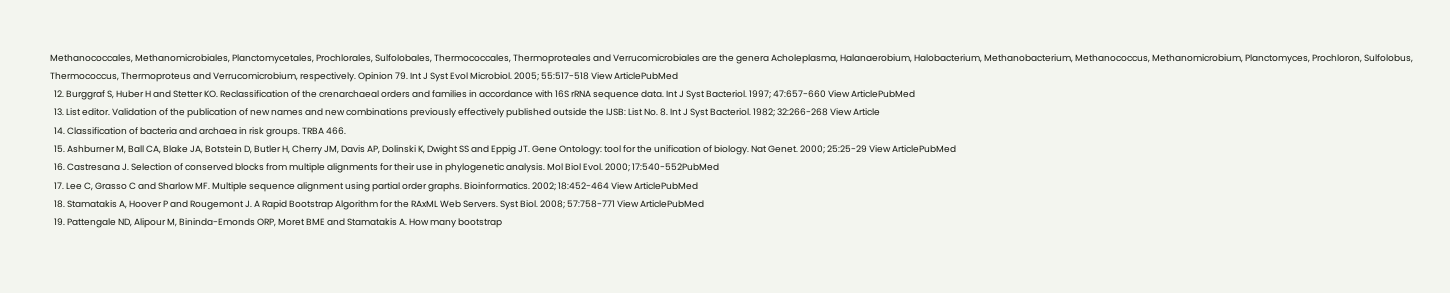Methanococcales, Methanomicrobiales, Planctomycetales, Prochlorales, Sulfolobales, Thermococcales, Thermoproteales and Verrucomicrobiales are the genera Acholeplasma, Halanaerobium, Halobacterium, Methanobacterium, Methanococcus, Methanomicrobium, Planctomyces, Prochloron, Sulfolobus, Thermococcus, Thermoproteus and Verrucomicrobium, respectively. Opinion 79. Int J Syst Evol Microbiol. 2005; 55:517-518 View ArticlePubMed
  12. Burggraf S, Huber H and Stetter KO. Reclassification of the crenarchaeal orders and families in accordance with 16S rRNA sequence data. Int J Syst Bacteriol. 1997; 47:657-660 View ArticlePubMed
  13. List editor. Validation of the publication of new names and new combinations previously effectively published outside the IJSB: List No. 8. Int J Syst Bacteriol. 1982; 32:266-268 View Article
  14. Classification of bacteria and archaea in risk groups. TRBA 466.
  15. Ashburner M, Ball CA, Blake JA, Botstein D, Butler H, Cherry JM, Davis AP, Dolinski K, Dwight SS and Eppig JT. Gene Ontology: tool for the unification of biology. Nat Genet. 2000; 25:25-29 View ArticlePubMed
  16. Castresana J. Selection of conserved blocks from multiple alignments for their use in phylogenetic analysis. Mol Biol Evol. 2000; 17:540-552PubMed
  17. Lee C, Grasso C and Sharlow MF. Multiple sequence alignment using partial order graphs. Bioinformatics. 2002; 18:452-464 View ArticlePubMed
  18. Stamatakis A, Hoover P and Rougemont J. A Rapid Bootstrap Algorithm for the RAxML Web Servers. Syst Biol. 2008; 57:758-771 View ArticlePubMed
  19. Pattengale ND, Alipour M, Bininda-Emonds ORP, Moret BME and Stamatakis A. How many bootstrap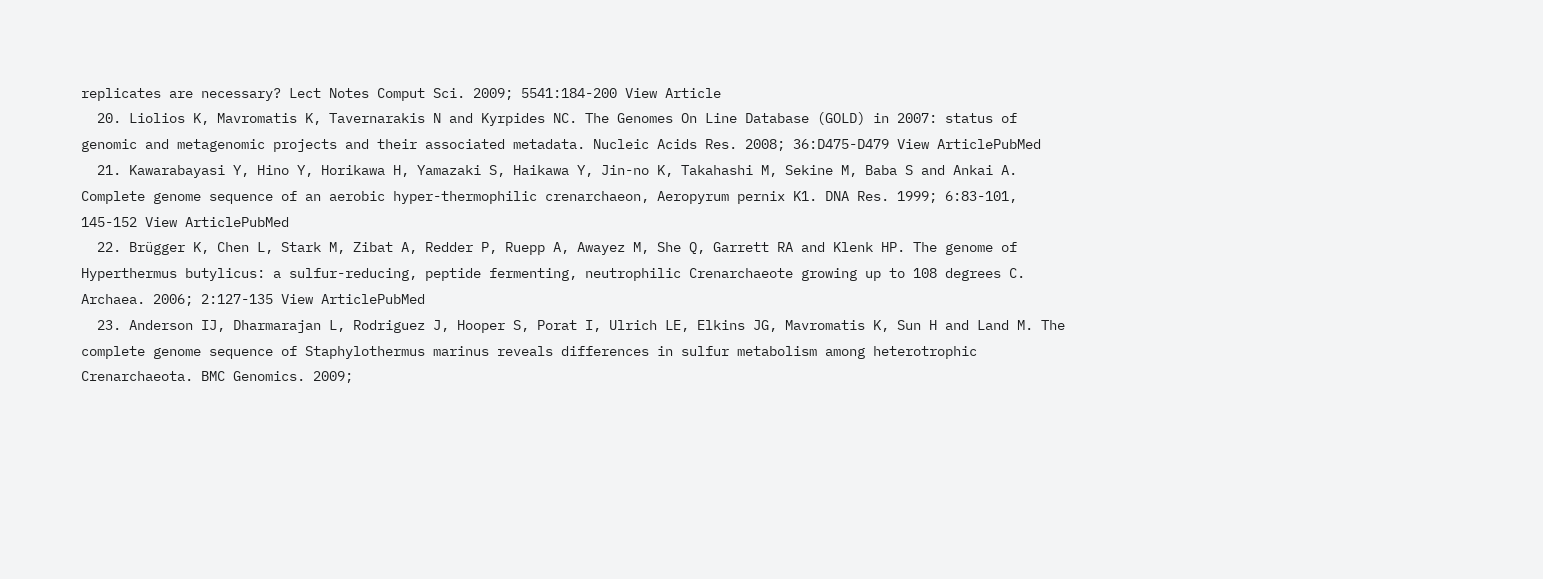replicates are necessary? Lect Notes Comput Sci. 2009; 5541:184-200 View Article
  20. Liolios K, Mavromatis K, Tavernarakis N and Kyrpides NC. The Genomes On Line Database (GOLD) in 2007: status of genomic and metagenomic projects and their associated metadata. Nucleic Acids Res. 2008; 36:D475-D479 View ArticlePubMed
  21. Kawarabayasi Y, Hino Y, Horikawa H, Yamazaki S, Haikawa Y, Jin-no K, Takahashi M, Sekine M, Baba S and Ankai A. Complete genome sequence of an aerobic hyper-thermophilic crenarchaeon, Aeropyrum pernix K1. DNA Res. 1999; 6:83-101, 145-152 View ArticlePubMed
  22. Brügger K, Chen L, Stark M, Zibat A, Redder P, Ruepp A, Awayez M, She Q, Garrett RA and Klenk HP. The genome of Hyperthermus butylicus: a sulfur-reducing, peptide fermenting, neutrophilic Crenarchaeote growing up to 108 degrees C. Archaea. 2006; 2:127-135 View ArticlePubMed
  23. Anderson IJ, Dharmarajan L, Rodriguez J, Hooper S, Porat I, Ulrich LE, Elkins JG, Mavromatis K, Sun H and Land M. The complete genome sequence of Staphylothermus marinus reveals differences in sulfur metabolism among heterotrophic Crenarchaeota. BMC Genomics. 2009;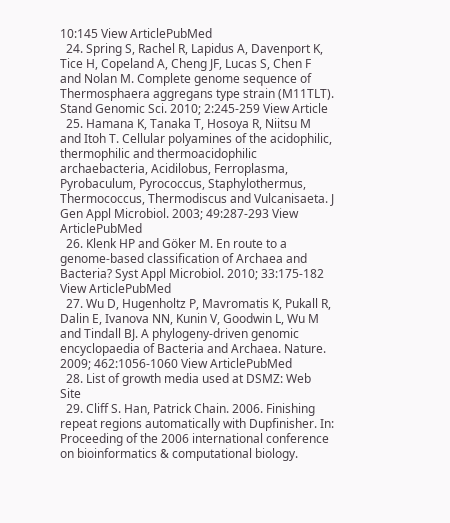10:145 View ArticlePubMed
  24. Spring S, Rachel R, Lapidus A, Davenport K, Tice H, Copeland A, Cheng JF, Lucas S, Chen F and Nolan M. Complete genome sequence of Thermosphaera aggregans type strain (M11TLT). Stand Genomic Sci. 2010; 2:245-259 View Article
  25. Hamana K, Tanaka T, Hosoya R, Niitsu M and Itoh T. Cellular polyamines of the acidophilic, thermophilic and thermoacidophilic archaebacteria, Acidilobus, Ferroplasma, Pyrobaculum, Pyrococcus, Staphylothermus, Thermococcus, Thermodiscus and Vulcanisaeta. J Gen Appl Microbiol. 2003; 49:287-293 View ArticlePubMed
  26. Klenk HP and Göker M. En route to a genome-based classification of Archaea and Bacteria? Syst Appl Microbiol. 2010; 33:175-182 View ArticlePubMed
  27. Wu D, Hugenholtz P, Mavromatis K, Pukall R, Dalin E, Ivanova NN, Kunin V, Goodwin L, Wu M and Tindall BJ. A phylogeny-driven genomic encyclopaedia of Bacteria and Archaea. Nature. 2009; 462:1056-1060 View ArticlePubMed
  28. List of growth media used at DSMZ: Web Site
  29. Cliff S. Han, Patrick Chain. 2006. Finishing repeat regions automatically with Dupfinisher. In: Proceeding of the 2006 international conference on bioinformatics & computational biology.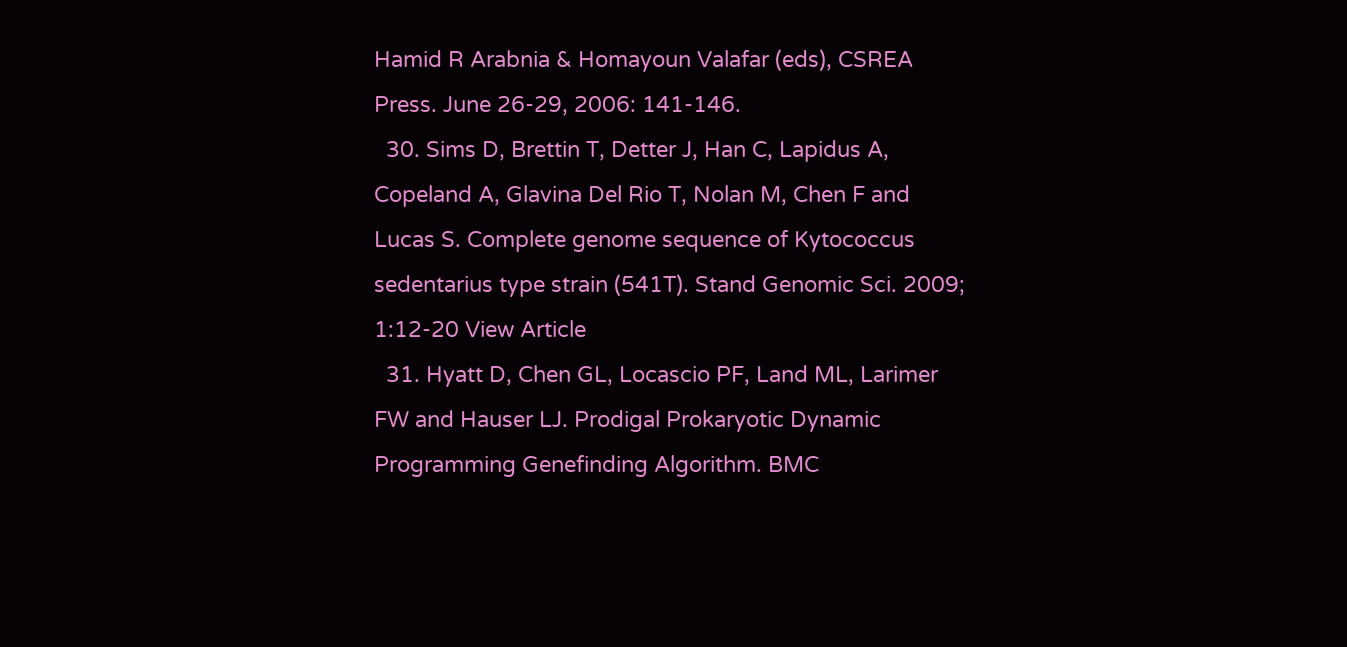Hamid R Arabnia & Homayoun Valafar (eds), CSREA Press. June 26-29, 2006: 141-146.
  30. Sims D, Brettin T, Detter J, Han C, Lapidus A, Copeland A, Glavina Del Rio T, Nolan M, Chen F and Lucas S. Complete genome sequence of Kytococcus sedentarius type strain (541T). Stand Genomic Sci. 2009; 1:12-20 View Article
  31. Hyatt D, Chen GL, Locascio PF, Land ML, Larimer FW and Hauser LJ. Prodigal Prokaryotic Dynamic Programming Genefinding Algorithm. BMC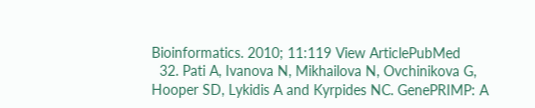Bioinformatics. 2010; 11:119 View ArticlePubMed
  32. Pati A, Ivanova N, Mikhailova N, Ovchinikova G, Hooper SD, Lykidis A and Kyrpides NC. GenePRIMP: A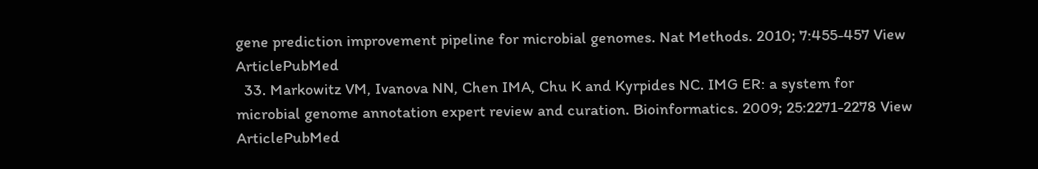gene prediction improvement pipeline for microbial genomes. Nat Methods. 2010; 7:455-457 View ArticlePubMed
  33. Markowitz VM, Ivanova NN, Chen IMA, Chu K and Kyrpides NC. IMG ER: a system for microbial genome annotation expert review and curation. Bioinformatics. 2009; 25:2271-2278 View ArticlePubMed